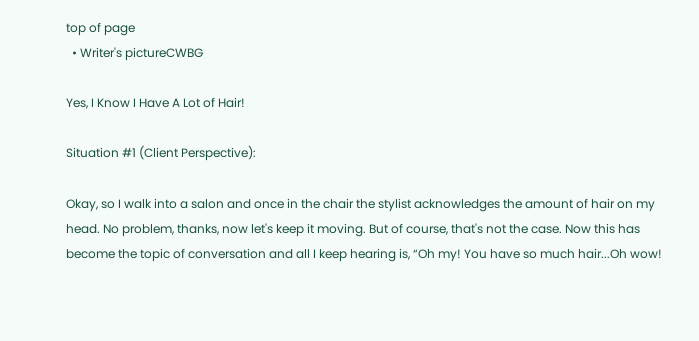top of page
  • Writer's pictureCWBG

Yes, I Know I Have A Lot of Hair!

Situation #1 (Client Perspective):

Okay, so I walk into a salon and once in the chair the stylist acknowledges the amount of hair on my head. No problem, thanks, now let's keep it moving. But of course, that's not the case. Now this has become the topic of conversation and all I keep hearing is, “Oh my! You have so much hair...Oh wow!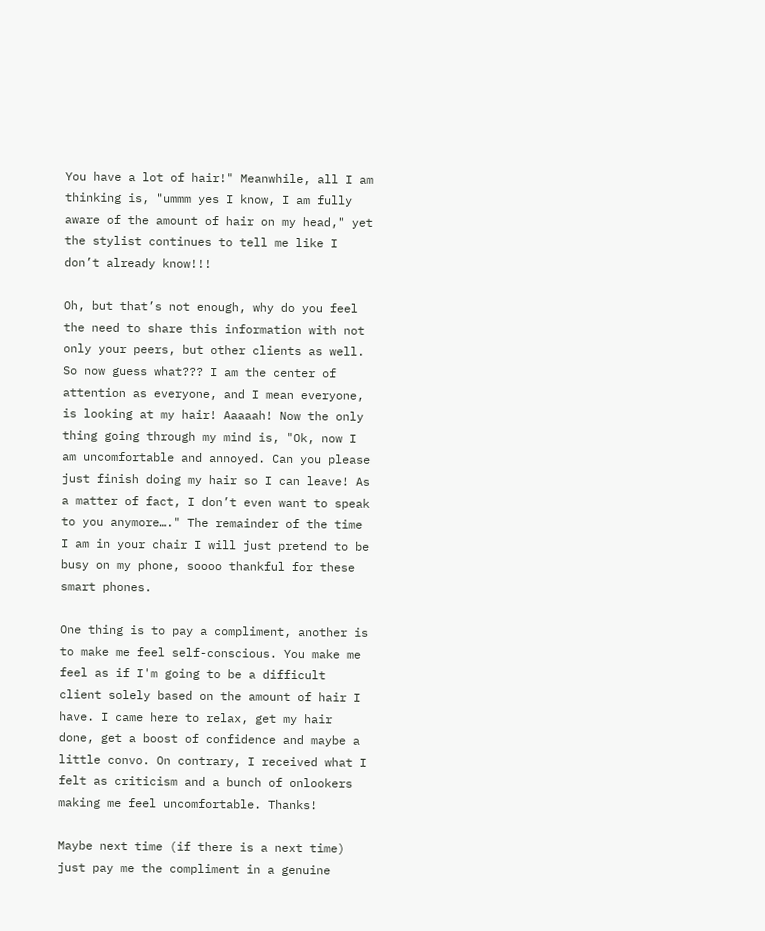You have a lot of hair!" Meanwhile, all I am thinking is, "ummm yes I know, I am fully aware of the amount of hair on my head," yet the stylist continues to tell me like I don’t already know!!!

Oh, but that’s not enough, why do you feel the need to share this information with not only your peers, but other clients as well. So now guess what??? I am the center of attention as everyone, and I mean everyone, is looking at my hair! Aaaaah! Now the only thing going through my mind is, "Ok, now I am uncomfortable and annoyed. Can you please just finish doing my hair so I can leave! As a matter of fact, I don’t even want to speak to you anymore…." The remainder of the time I am in your chair I will just pretend to be busy on my phone, soooo thankful for these smart phones.

One thing is to pay a compliment, another is to make me feel self-conscious. You make me feel as if I'm going to be a difficult client solely based on the amount of hair I have. I came here to relax, get my hair done, get a boost of confidence and maybe a little convo. On contrary, I received what I felt as criticism and a bunch of onlookers making me feel uncomfortable. Thanks!

Maybe next time (if there is a next time) just pay me the compliment in a genuine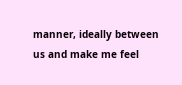manner, ideally between us and make me feel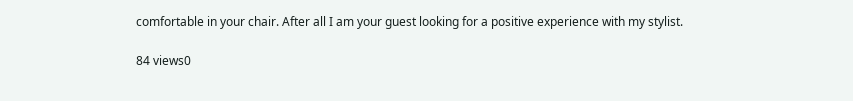comfortable in your chair. After all I am your guest looking for a positive experience with my stylist.

84 views0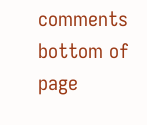comments
bottom of page